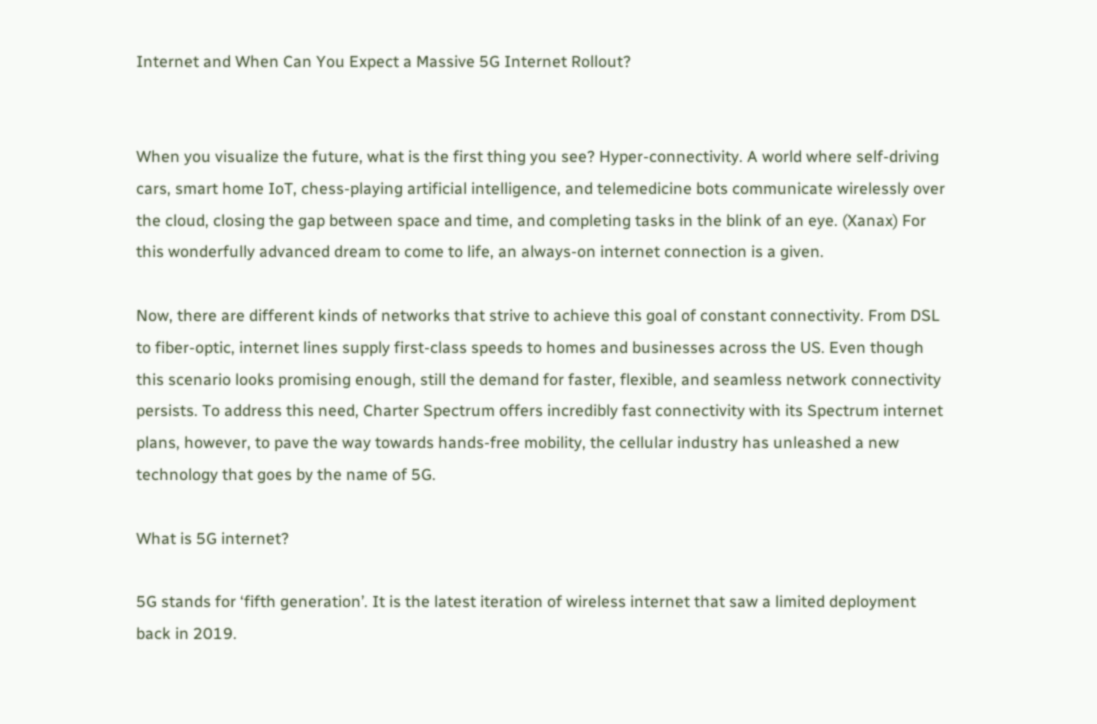Internet and When Can You Expect a Massive 5G Internet Rollout?


When you visualize the future, what is the first thing you see? Hyper-connectivity. A world where self-driving cars, smart home IoT, chess-playing artificial intelligence, and telemedicine bots communicate wirelessly over the cloud, closing the gap between space and time, and completing tasks in the blink of an eye. (Xanax) For this wonderfully advanced dream to come to life, an always-on internet connection is a given.

Now, there are different kinds of networks that strive to achieve this goal of constant connectivity. From DSL to fiber-optic, internet lines supply first-class speeds to homes and businesses across the US. Even though this scenario looks promising enough, still the demand for faster, flexible, and seamless network connectivity persists. To address this need, Charter Spectrum offers incredibly fast connectivity with its Spectrum internet plans, however, to pave the way towards hands-free mobility, the cellular industry has unleashed a new technology that goes by the name of 5G.

What is 5G internet?

5G stands for ‘fifth generation’. It is the latest iteration of wireless internet that saw a limited deployment back in 2019.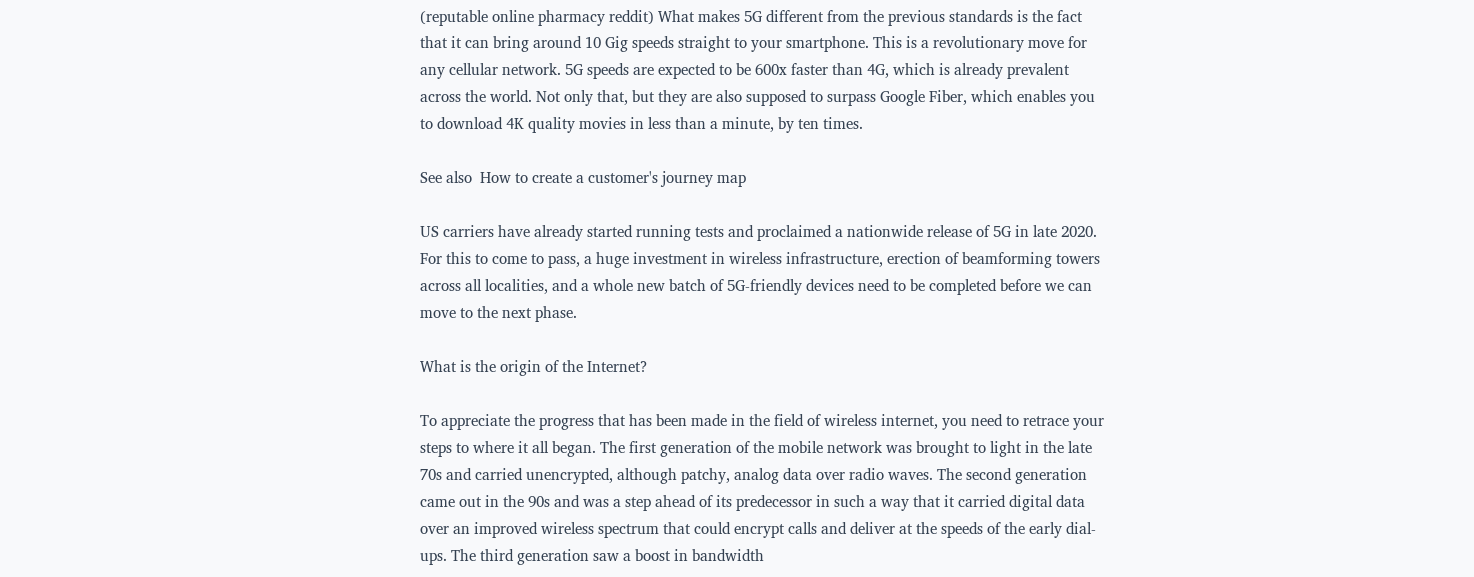(reputable online pharmacy reddit) What makes 5G different from the previous standards is the fact that it can bring around 10 Gig speeds straight to your smartphone. This is a revolutionary move for any cellular network. 5G speeds are expected to be 600x faster than 4G, which is already prevalent across the world. Not only that, but they are also supposed to surpass Google Fiber, which enables you to download 4K quality movies in less than a minute, by ten times.

See also  How to create a customer's journey map

US carriers have already started running tests and proclaimed a nationwide release of 5G in late 2020. For this to come to pass, a huge investment in wireless infrastructure, erection of beamforming towers across all localities, and a whole new batch of 5G-friendly devices need to be completed before we can move to the next phase.

What is the origin of the Internet?

To appreciate the progress that has been made in the field of wireless internet, you need to retrace your steps to where it all began. The first generation of the mobile network was brought to light in the late 70s and carried unencrypted, although patchy, analog data over radio waves. The second generation came out in the 90s and was a step ahead of its predecessor in such a way that it carried digital data over an improved wireless spectrum that could encrypt calls and deliver at the speeds of the early dial-ups. The third generation saw a boost in bandwidth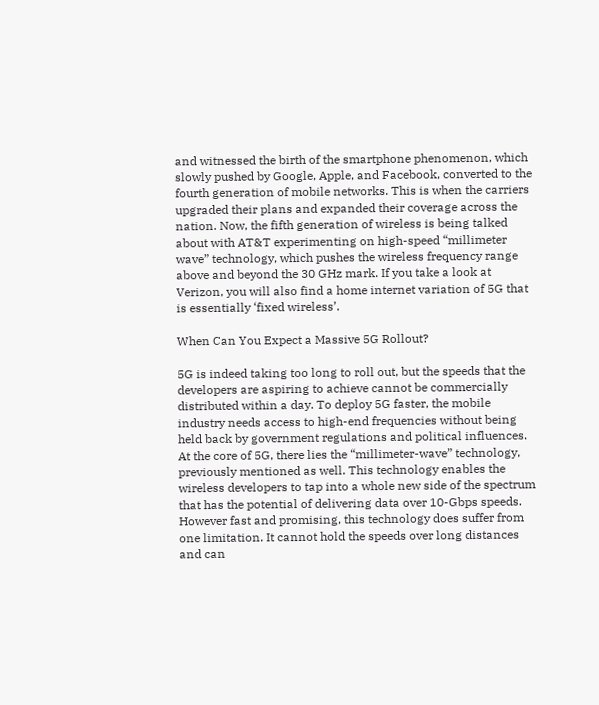and witnessed the birth of the smartphone phenomenon, which slowly pushed by Google, Apple, and Facebook, converted to the fourth generation of mobile networks. This is when the carriers upgraded their plans and expanded their coverage across the nation. Now, the fifth generation of wireless is being talked about with AT&T experimenting on high-speed “millimeter wave” technology, which pushes the wireless frequency range above and beyond the 30 GHz mark. If you take a look at Verizon, you will also find a home internet variation of 5G that is essentially ‘fixed wireless’.

When Can You Expect a Massive 5G Rollout?

5G is indeed taking too long to roll out, but the speeds that the developers are aspiring to achieve cannot be commercially distributed within a day. To deploy 5G faster, the mobile industry needs access to high-end frequencies without being held back by government regulations and political influences. At the core of 5G, there lies the “millimeter-wave” technology, previously mentioned as well. This technology enables the wireless developers to tap into a whole new side of the spectrum that has the potential of delivering data over 10-Gbps speeds. However fast and promising, this technology does suffer from one limitation. It cannot hold the speeds over long distances and can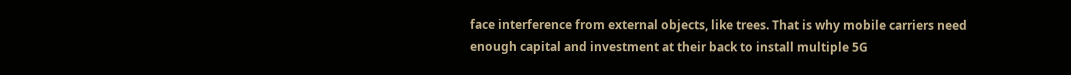face interference from external objects, like trees. That is why mobile carriers need enough capital and investment at their back to install multiple 5G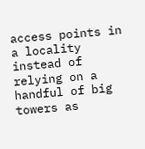access points in a locality instead of relying on a handful of big towers as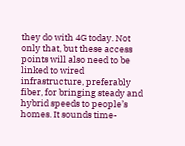they do with 4G today. Not only that, but these access points will also need to be linked to wired infrastructure, preferably fiber, for bringing steady and hybrid speeds to people’s homes. It sounds time-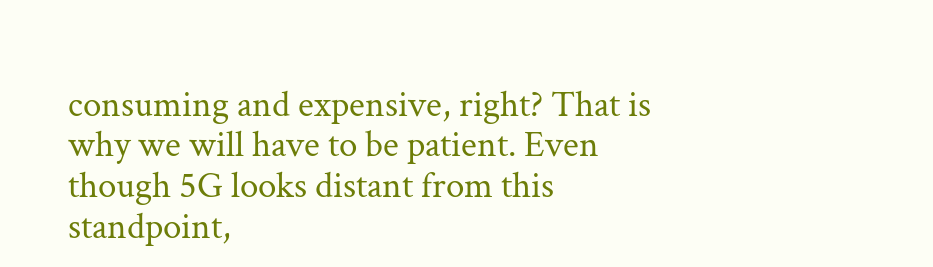consuming and expensive, right? That is why we will have to be patient. Even though 5G looks distant from this standpoint,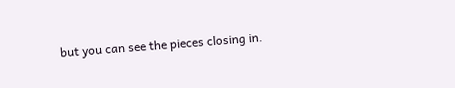but you can see the pieces closing in.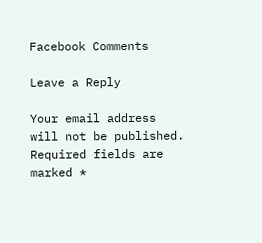Facebook Comments

Leave a Reply

Your email address will not be published. Required fields are marked *